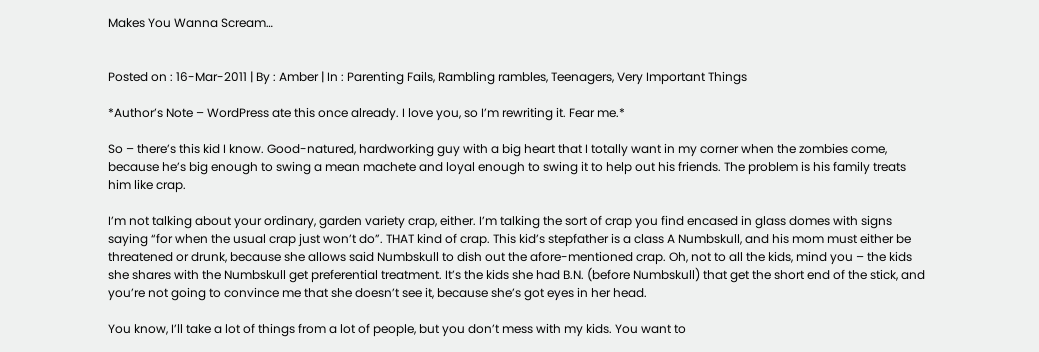Makes You Wanna Scream…


Posted on : 16-Mar-2011 | By : Amber | In : Parenting Fails, Rambling rambles, Teenagers, Very Important Things

*Author’s Note – WordPress ate this once already. I love you, so I’m rewriting it. Fear me.*

So – there’s this kid I know. Good-natured, hardworking guy with a big heart that I totally want in my corner when the zombies come, because he’s big enough to swing a mean machete and loyal enough to swing it to help out his friends. The problem is his family treats him like crap.

I’m not talking about your ordinary, garden variety crap, either. I’m talking the sort of crap you find encased in glass domes with signs saying “for when the usual crap just won’t do”. THAT kind of crap. This kid’s stepfather is a class A Numbskull, and his mom must either be threatened or drunk, because she allows said Numbskull to dish out the afore-mentioned crap. Oh, not to all the kids, mind you – the kids she shares with the Numbskull get preferential treatment. It’s the kids she had B.N. (before Numbskull) that get the short end of the stick, and you’re not going to convince me that she doesn’t see it, because she’s got eyes in her head.

You know, I’ll take a lot of things from a lot of people, but you don’t mess with my kids. You want to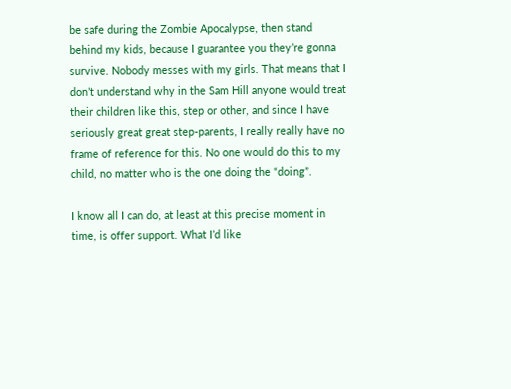be safe during the Zombie Apocalypse, then stand behind my kids, because I guarantee you they’re gonna survive. Nobody messes with my girls. That means that I don’t understand why in the Sam Hill anyone would treat their children like this, step or other, and since I have seriously great great step-parents, I really really have no frame of reference for this. No one would do this to my child, no matter who is the one doing the “doing”.

I know all I can do, at least at this precise moment in time, is offer support. What I’d like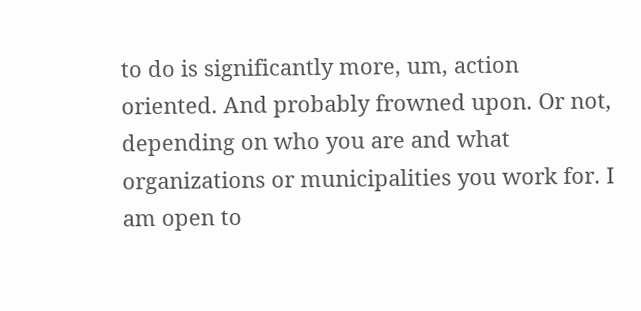to do is significantly more, um, action oriented. And probably frowned upon. Or not, depending on who you are and what organizations or municipalities you work for. I am open to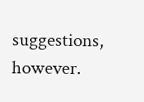suggestions, however.